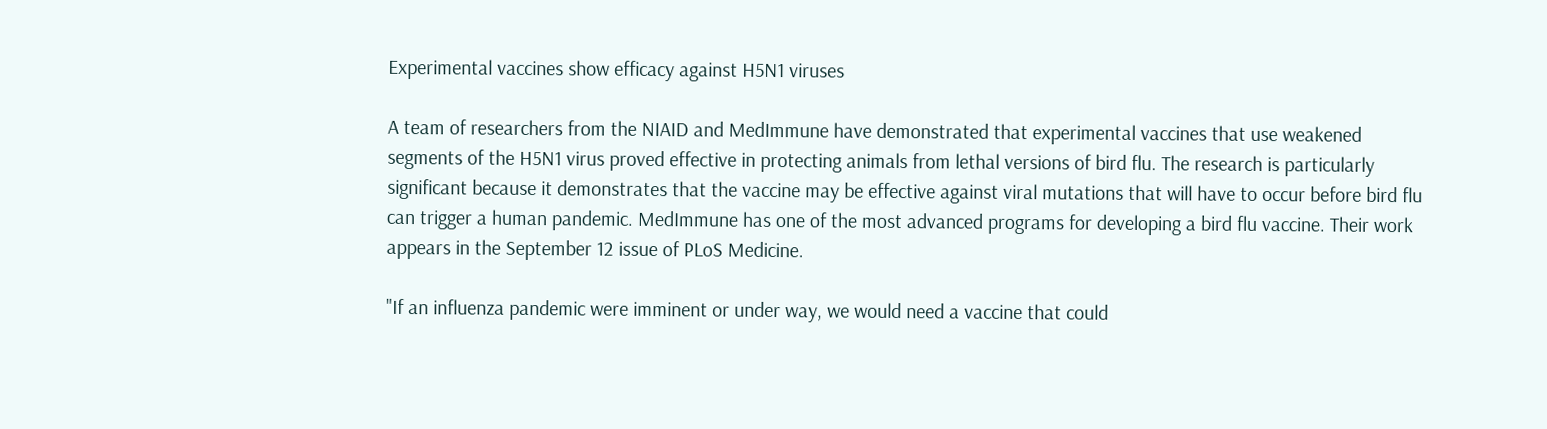Experimental vaccines show efficacy against H5N1 viruses

A team of researchers from the NIAID and MedImmune have demonstrated that experimental vaccines that use weakened segments of the H5N1 virus proved effective in protecting animals from lethal versions of bird flu. The research is particularly significant because it demonstrates that the vaccine may be effective against viral mutations that will have to occur before bird flu can trigger a human pandemic. MedImmune has one of the most advanced programs for developing a bird flu vaccine. Their work appears in the September 12 issue of PLoS Medicine.

"If an influenza pandemic were imminent or under way, we would need a vaccine that could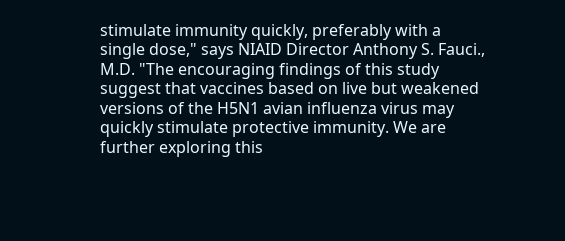stimulate immunity quickly, preferably with a single dose," says NIAID Director Anthony S. Fauci., M.D. "The encouraging findings of this study suggest that vaccines based on live but weakened versions of the H5N1 avian influenza virus may quickly stimulate protective immunity. We are further exploring this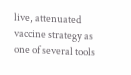live, attenuated vaccine strategy as one of several tools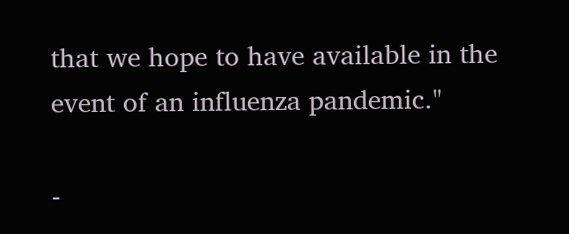that we hope to have available in the event of an influenza pandemic."

-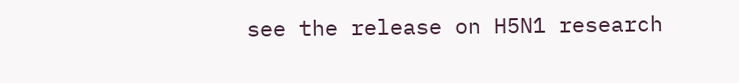see the release on H5N1 research